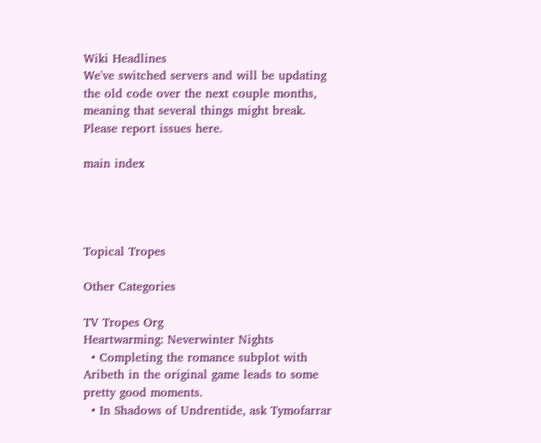Wiki Headlines
We've switched servers and will be updating the old code over the next couple months, meaning that several things might break. Please report issues here.

main index




Topical Tropes

Other Categories

TV Tropes Org
Heartwarming: Neverwinter Nights
  • Completing the romance subplot with Aribeth in the original game leads to some pretty good moments.
  • In Shadows of Undrentide, ask Tymofarrar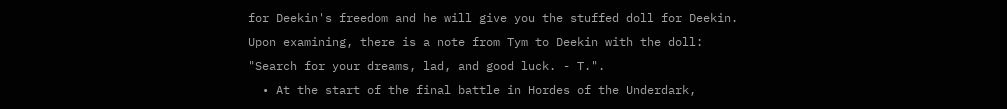for Deekin's freedom and he will give you the stuffed doll for Deekin. Upon examining, there is a note from Tym to Deekin with the doll: "Search for your dreams, lad, and good luck. - T.".
  • At the start of the final battle in Hordes of the Underdark,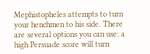Mephistopheles attempts to turn your henchmen to his side. There are several options you can use: a high Persuade score will turn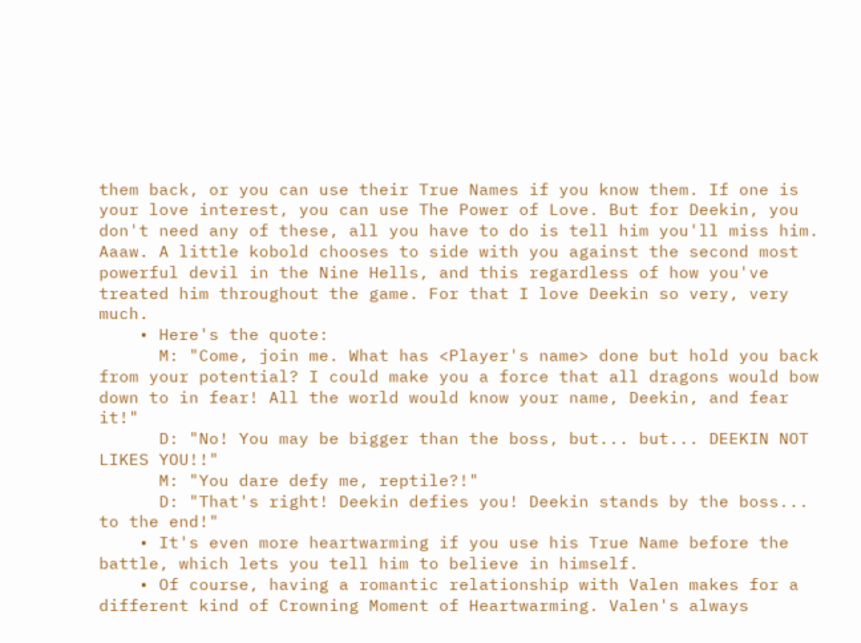them back, or you can use their True Names if you know them. If one is your love interest, you can use The Power of Love. But for Deekin, you don't need any of these, all you have to do is tell him you'll miss him. Aaaw. A little kobold chooses to side with you against the second most powerful devil in the Nine Hells, and this regardless of how you've treated him throughout the game. For that I love Deekin so very, very much.
    • Here's the quote:
      M: "Come, join me. What has <Player's name> done but hold you back from your potential? I could make you a force that all dragons would bow down to in fear! All the world would know your name, Deekin, and fear it!"
      D: "No! You may be bigger than the boss, but... but... DEEKIN NOT LIKES YOU!!"
      M: "You dare defy me, reptile?!"
      D: "That's right! Deekin defies you! Deekin stands by the boss... to the end!"
    • It's even more heartwarming if you use his True Name before the battle, which lets you tell him to believe in himself.
    • Of course, having a romantic relationship with Valen makes for a different kind of Crowning Moment of Heartwarming. Valen's always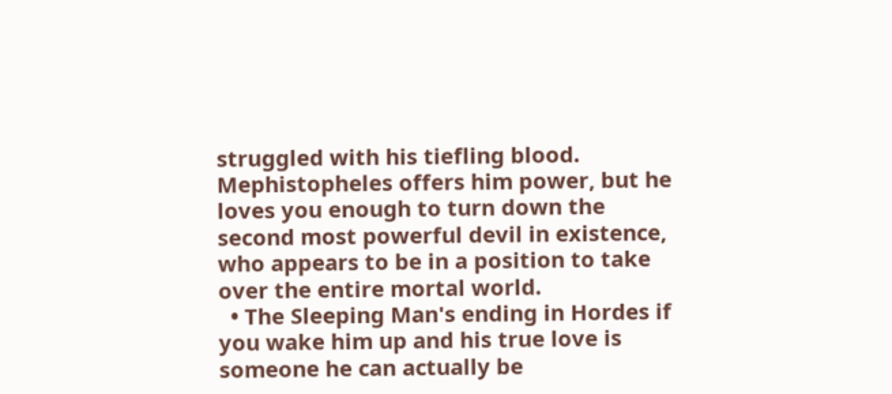struggled with his tiefling blood. Mephistopheles offers him power, but he loves you enough to turn down the second most powerful devil in existence, who appears to be in a position to take over the entire mortal world.
  • The Sleeping Man's ending in Hordes if you wake him up and his true love is someone he can actually be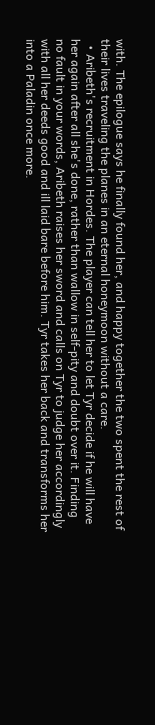with. The epilogue says he finally found her, and happy together the two spent the rest of their lives traveling the planes in an eternal honeymoon without a care.
  • Aribeth's recruitment in Hordes. The player can tell her to let Tyr decide if he will have her again after all she's done, rather than wallow in self-pity and doubt over it. Finding no fault in your words, Aribeth raises her sword and calls on Tyr to judge her accordingly with all her deeds good and ill laid bare before him. Tyr takes her back and transforms her into a Paladin once more.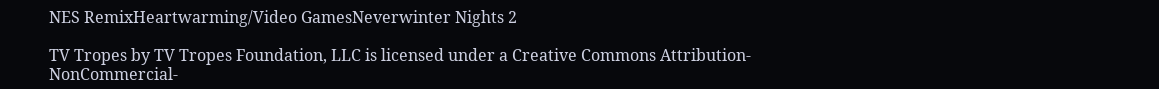NES RemixHeartwarming/Video GamesNeverwinter Nights 2

TV Tropes by TV Tropes Foundation, LLC is licensed under a Creative Commons Attribution-NonCommercial-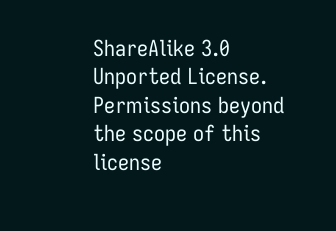ShareAlike 3.0 Unported License.
Permissions beyond the scope of this license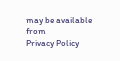may be available from
Privacy Policy